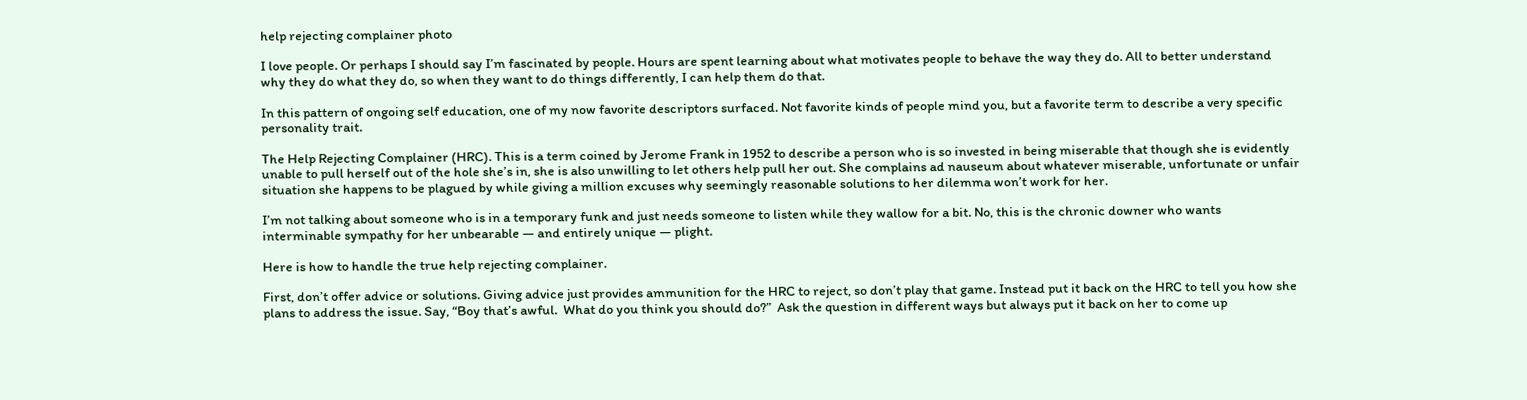help rejecting complainer photo

I love people. Or perhaps I should say I’m fascinated by people. Hours are spent learning about what motivates people to behave the way they do. All to better understand why they do what they do, so when they want to do things differently, I can help them do that.

In this pattern of ongoing self education, one of my now favorite descriptors surfaced. Not favorite kinds of people mind you, but a favorite term to describe a very specific personality trait.

The Help Rejecting Complainer (HRC). This is a term coined by Jerome Frank in 1952 to describe a person who is so invested in being miserable that though she is evidently unable to pull herself out of the hole she’s in, she is also unwilling to let others help pull her out. She complains ad nauseum about whatever miserable, unfortunate or unfair situation she happens to be plagued by while giving a million excuses why seemingly reasonable solutions to her dilemma won’t work for her.

I’m not talking about someone who is in a temporary funk and just needs someone to listen while they wallow for a bit. No, this is the chronic downer who wants interminable sympathy for her unbearable — and entirely unique — plight.

Here is how to handle the true help rejecting complainer.

First, don’t offer advice or solutions. Giving advice just provides ammunition for the HRC to reject, so don’t play that game. Instead put it back on the HRC to tell you how she plans to address the issue. Say, “Boy that’s awful.  What do you think you should do?”  Ask the question in different ways but always put it back on her to come up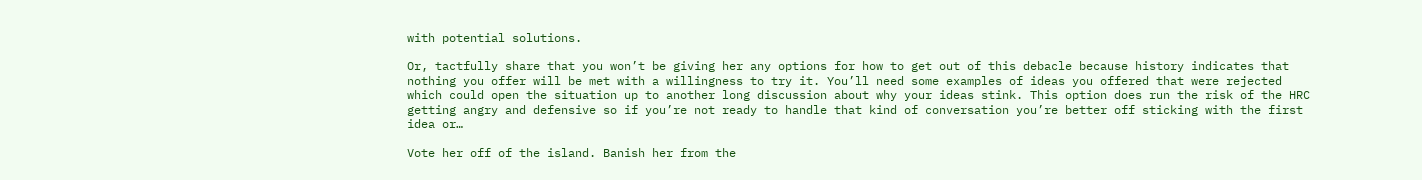with potential solutions.

Or, tactfully share that you won’t be giving her any options for how to get out of this debacle because history indicates that nothing you offer will be met with a willingness to try it. You’ll need some examples of ideas you offered that were rejected which could open the situation up to another long discussion about why your ideas stink. This option does run the risk of the HRC getting angry and defensive so if you’re not ready to handle that kind of conversation you’re better off sticking with the first idea or…

Vote her off of the island. Banish her from the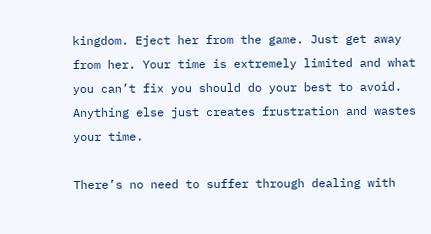kingdom. Eject her from the game. Just get away from her. Your time is extremely limited and what you can’t fix you should do your best to avoid. Anything else just creates frustration and wastes your time.

There’s no need to suffer through dealing with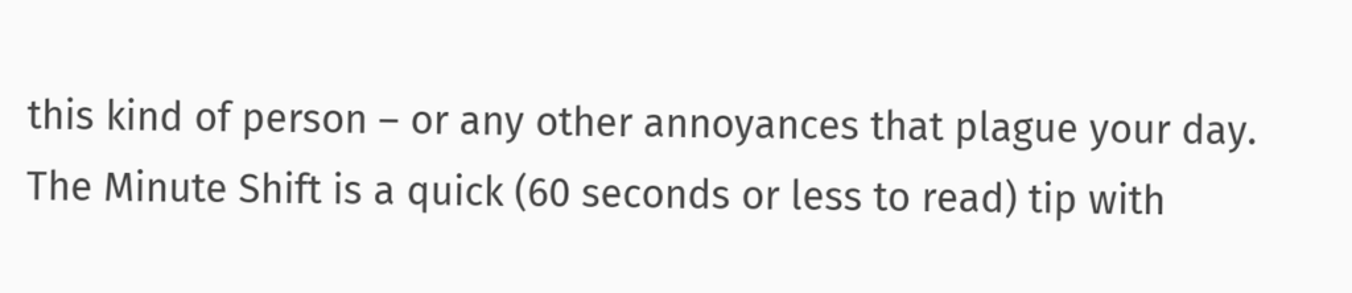this kind of person – or any other annoyances that plague your day. The Minute Shift is a quick (60 seconds or less to read) tip with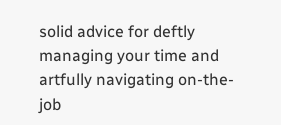solid advice for deftly managing your time and artfully navigating on-the-job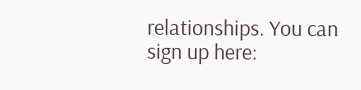relationships. You can sign up here: